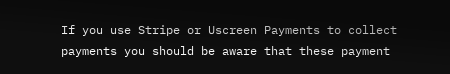If you use Stripe or Uscreen Payments to collect payments you should be aware that these payment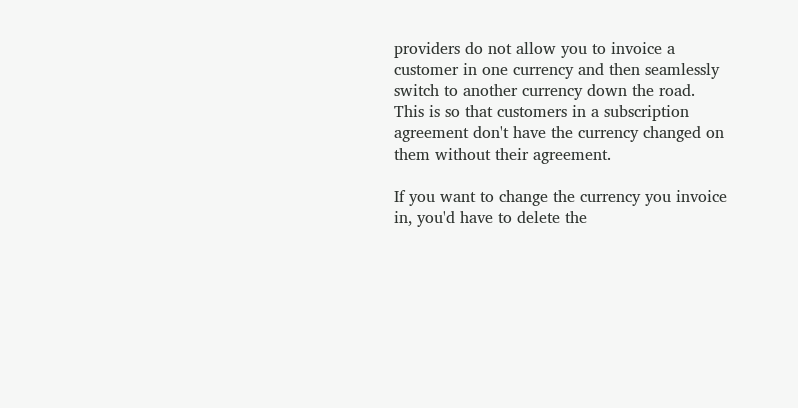providers do not allow you to invoice a customer in one currency and then seamlessly switch to another currency down the road. This is so that customers in a subscription agreement don't have the currency changed on them without their agreement.

If you want to change the currency you invoice in, you'd have to delete the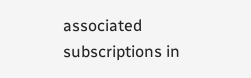associated subscriptions in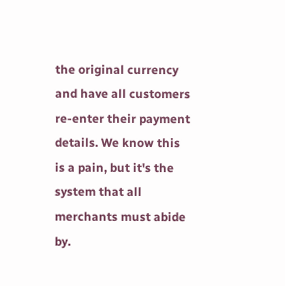the original currency and have all customers re-enter their payment details. We know this is a pain, but it's the system that all merchants must abide by.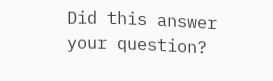Did this answer your question?